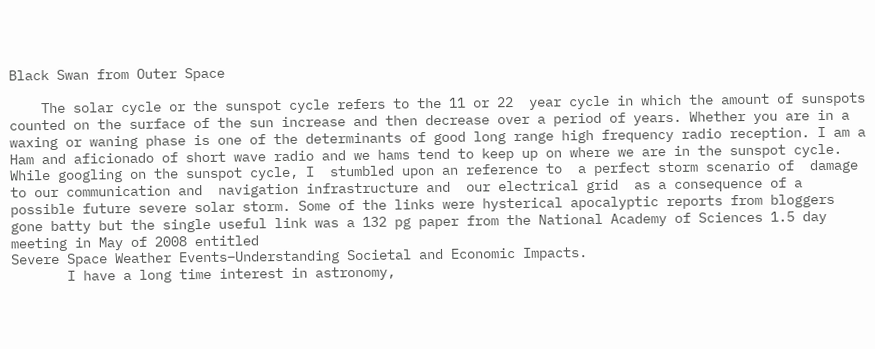Black Swan from Outer Space

    The solar cycle or the sunspot cycle refers to the 11 or 22  year cycle in which the amount of sunspots counted on the surface of the sun increase and then decrease over a period of years. Whether you are in a waxing or waning phase is one of the determinants of good long range high frequency radio reception. I am a Ham and aficionado of short wave radio and we hams tend to keep up on where we are in the sunspot cycle. While googling on the sunspot cycle, I  stumbled upon an reference to  a perfect storm scenario of  damage to our communication and  navigation infrastructure and  our electrical grid  as a consequence of a possible future severe solar storm. Some of the links were hysterical apocalyptic reports from bloggers gone batty but the single useful link was a 132 pg paper from the National Academy of Sciences 1.5 day meeting in May of 2008 entitled
Severe Space Weather Events–Understanding Societal and Economic Impacts.
       I have a long time interest in astronomy,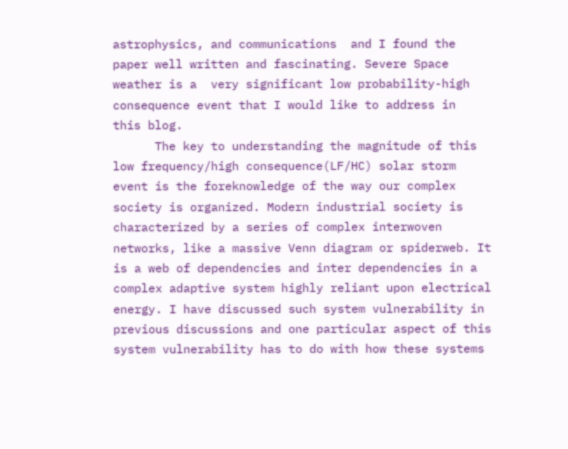astrophysics, and communications  and I found the paper well written and fascinating. Severe Space weather is a  very significant low probability-high consequence event that I would like to address in  this blog.
      The key to understanding the magnitude of this low frequency/high consequence(LF/HC) solar storm event is the foreknowledge of the way our complex society is organized. Modern industrial society is characterized by a series of complex interwoven networks, like a massive Venn diagram or spiderweb. It is a web of dependencies and inter dependencies in a complex adaptive system highly reliant upon electrical energy. I have discussed such system vulnerability in previous discussions and one particular aspect of this system vulnerability has to do with how these systems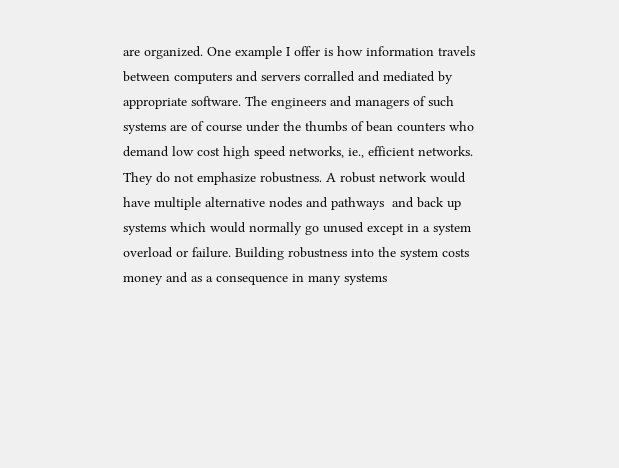are organized. One example I offer is how information travels between computers and servers corralled and mediated by appropriate software. The engineers and managers of such systems are of course under the thumbs of bean counters who demand low cost high speed networks, ie., efficient networks. They do not emphasize robustness. A robust network would have multiple alternative nodes and pathways  and back up systems which would normally go unused except in a system overload or failure. Building robustness into the system costs money and as a consequence in many systems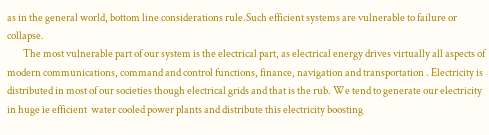as in the general world, bottom line considerations rule.Such efficient systems are vulnerable to failure or collapse.
        The most vulnerable part of our system is the electrical part, as electrical energy drives virtually all aspects of modern communications, command and control functions, finance, navigation and transportation . Electricity is distributed in most of our societies though electrical grids and that is the rub. We tend to generate our electricity in huge ie efficient  water cooled power plants and distribute this electricity boosting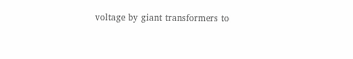voltage by giant transformers to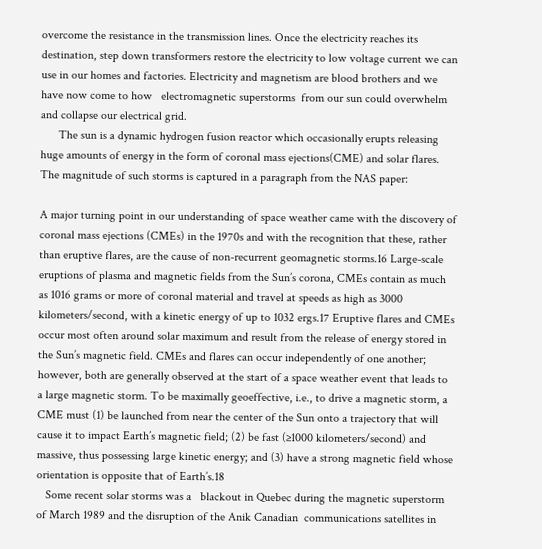overcome the resistance in the transmission lines. Once the electricity reaches its destination, step down transformers restore the electricity to low voltage current we can use in our homes and factories. Electricity and magnetism are blood brothers and we have now come to how   electromagnetic superstorms  from our sun could overwhelm and collapse our electrical grid.
      The sun is a dynamic hydrogen fusion reactor which occasionally erupts releasing huge amounts of energy in the form of coronal mass ejections(CME) and solar flares. The magnitude of such storms is captured in a paragraph from the NAS paper:

A major turning point in our understanding of space weather came with the discovery of coronal mass ejections (CMEs) in the 1970s and with the recognition that these, rather than eruptive flares, are the cause of non-recurrent geomagnetic storms.16 Large-scale eruptions of plasma and magnetic fields from the Sun’s corona, CMEs contain as much as 1016 grams or more of coronal material and travel at speeds as high as 3000 kilometers/second, with a kinetic energy of up to 1032 ergs.17 Eruptive flares and CMEs occur most often around solar maximum and result from the release of energy stored in the Sun’s magnetic field. CMEs and flares can occur independently of one another; however, both are generally observed at the start of a space weather event that leads to a large magnetic storm. To be maximally geoeffective, i.e., to drive a magnetic storm, a CME must (1) be launched from near the center of the Sun onto a trajectory that will cause it to impact Earth’s magnetic field; (2) be fast (≥1000 kilometers/second) and massive, thus possessing large kinetic energy; and (3) have a strong magnetic field whose orientation is opposite that of Earth’s.18
   Some recent solar storms was a   blackout in Quebec during the magnetic superstorm of March 1989 and the disruption of the Anik Canadian  communications satellites in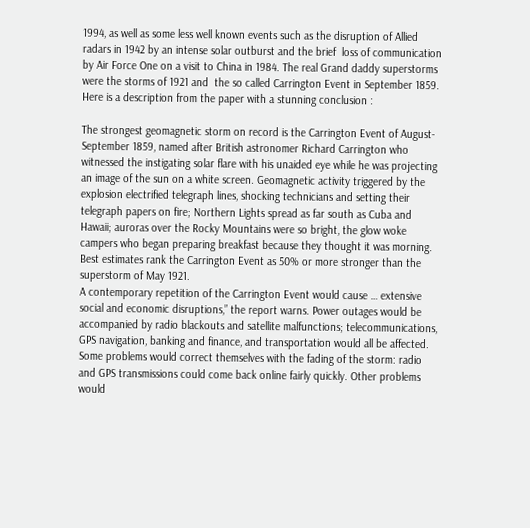1994, as well as some less well known events such as the disruption of Allied radars in 1942 by an intense solar outburst and the brief  loss of communication by Air Force One on a visit to China in 1984. The real Grand daddy superstorms were the storms of 1921 and  the so called Carrington Event in September 1859. Here is a description from the paper with a stunning conclusion :

The strongest geomagnetic storm on record is the Carrington Event of August-September 1859, named after British astronomer Richard Carrington who witnessed the instigating solar flare with his unaided eye while he was projecting an image of the sun on a white screen. Geomagnetic activity triggered by the explosion electrified telegraph lines, shocking technicians and setting their telegraph papers on fire; Northern Lights spread as far south as Cuba and Hawaii; auroras over the Rocky Mountains were so bright, the glow woke campers who began preparing breakfast because they thought it was morning. Best estimates rank the Carrington Event as 50% or more stronger than the superstorm of May 1921.
A contemporary repetition of the Carrington Event would cause … extensive social and economic disruptions,” the report warns. Power outages would be accompanied by radio blackouts and satellite malfunctions; telecommunications, GPS navigation, banking and finance, and transportation would all be affected. Some problems would correct themselves with the fading of the storm: radio and GPS transmissions could come back online fairly quickly. Other problems would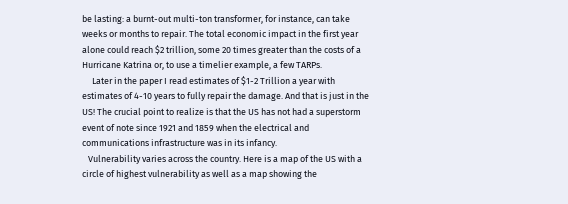be lasting: a burnt-out multi-ton transformer, for instance, can take weeks or months to repair. The total economic impact in the first year alone could reach $2 trillion, some 20 times greater than the costs of a Hurricane Katrina or, to use a timelier example, a few TARPs.
     Later in the paper I read estimates of $1-2 Trillion a year with estimates of 4-10 years to fully repair the damage. And that is just in the US! The crucial point to realize is that the US has not had a superstorm event of note since 1921 and 1859 when the electrical and communications infrastructure was in its infancy.
   Vulnerability varies across the country. Here is a map of the US with a circle of highest vulnerability as well as a map showing the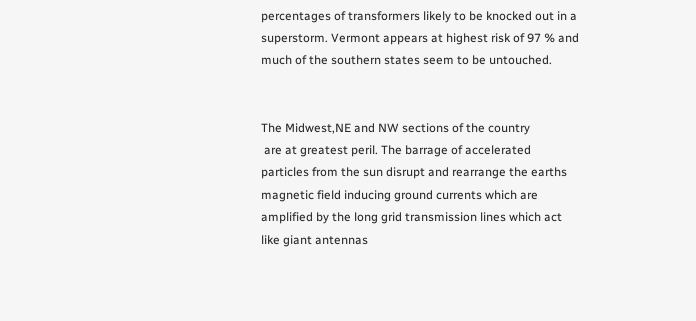percentages of transformers likely to be knocked out in a superstorm. Vermont appears at highest risk of 97 % and much of the southern states seem to be untouched.


The Midwest,NE and NW sections of the country
 are at greatest peril. The barrage of accelerated particles from the sun disrupt and rearrange the earths magnetic field inducing ground currents which are amplified by the long grid transmission lines which act like giant antennas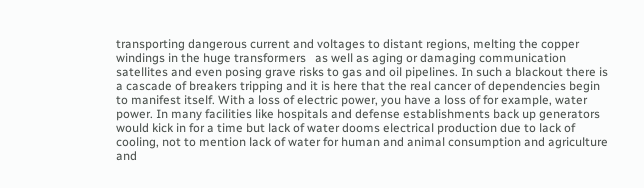transporting dangerous current and voltages to distant regions, melting the copper windings in the huge transformers   as well as aging or damaging communication satellites and even posing grave risks to gas and oil pipelines. In such a blackout there is a cascade of breakers tripping and it is here that the real cancer of dependencies begin to manifest itself. With a loss of electric power, you have a loss of for example, water power. In many facilities like hospitals and defense establishments back up generators would kick in for a time but lack of water dooms electrical production due to lack of cooling, not to mention lack of water for human and animal consumption and agriculture and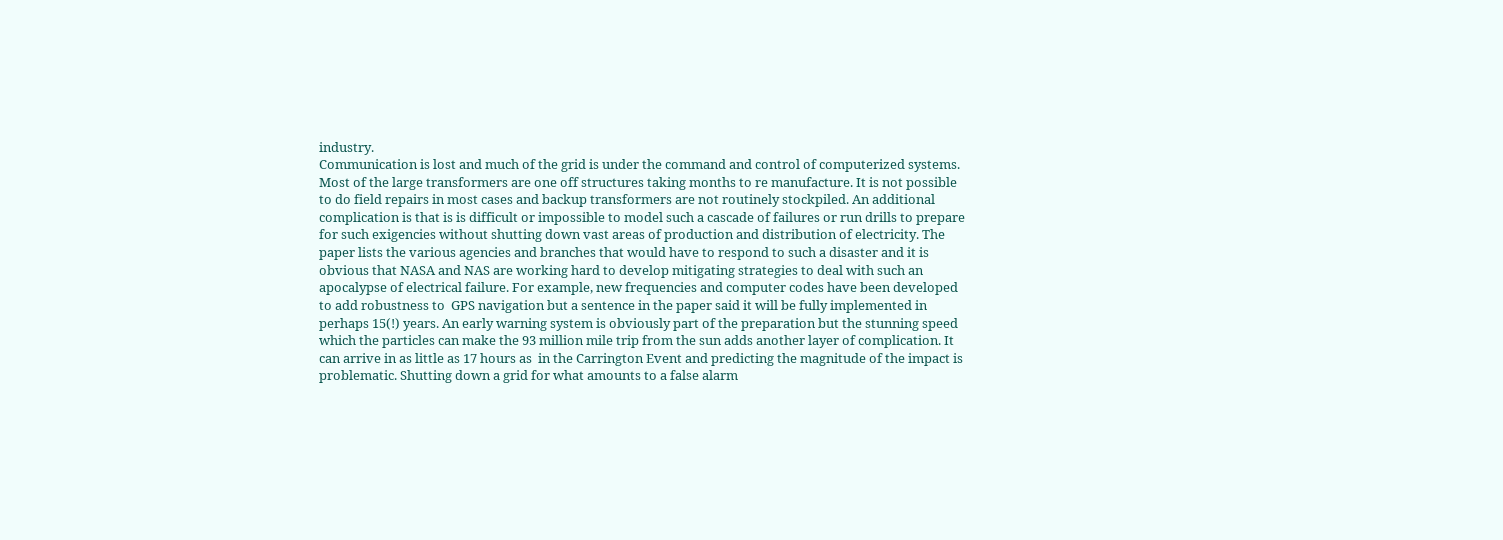industry.
Communication is lost and much of the grid is under the command and control of computerized systems. Most of the large transformers are one off structures taking months to re manufacture. It is not possible to do field repairs in most cases and backup transformers are not routinely stockpiled. An additional complication is that is is difficult or impossible to model such a cascade of failures or run drills to prepare for such exigencies without shutting down vast areas of production and distribution of electricity. The paper lists the various agencies and branches that would have to respond to such a disaster and it is obvious that NASA and NAS are working hard to develop mitigating strategies to deal with such an apocalypse of electrical failure. For example, new frequencies and computer codes have been developed to add robustness to  GPS navigation but a sentence in the paper said it will be fully implemented in perhaps 15(!) years. An early warning system is obviously part of the preparation but the stunning speed which the particles can make the 93 million mile trip from the sun adds another layer of complication. It can arrive in as little as 17 hours as  in the Carrington Event and predicting the magnitude of the impact is problematic. Shutting down a grid for what amounts to a false alarm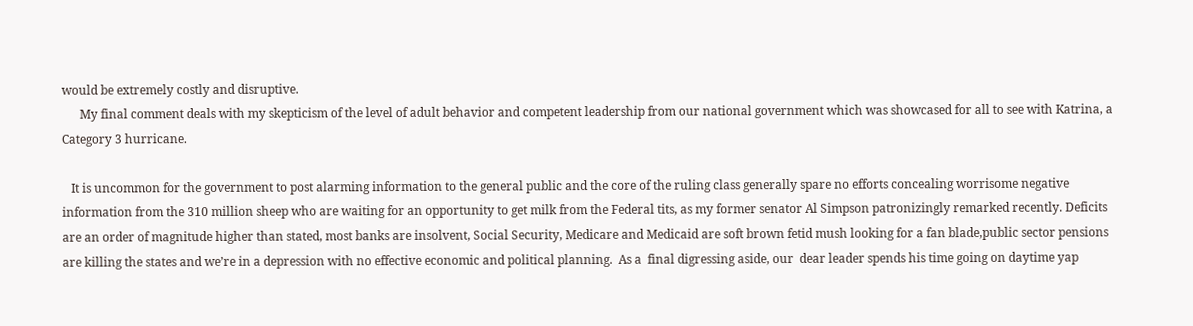would be extremely costly and disruptive.
      My final comment deals with my skepticism of the level of adult behavior and competent leadership from our national government which was showcased for all to see with Katrina, a Category 3 hurricane.

   It is uncommon for the government to post alarming information to the general public and the core of the ruling class generally spare no efforts concealing worrisome negative information from the 310 million sheep who are waiting for an opportunity to get milk from the Federal tits, as my former senator Al Simpson patronizingly remarked recently. Deficits are an order of magnitude higher than stated, most banks are insolvent, Social Security, Medicare and Medicaid are soft brown fetid mush looking for a fan blade,public sector pensions are killing the states and we’re in a depression with no effective economic and political planning.  As a  final digressing aside, our  dear leader spends his time going on daytime yap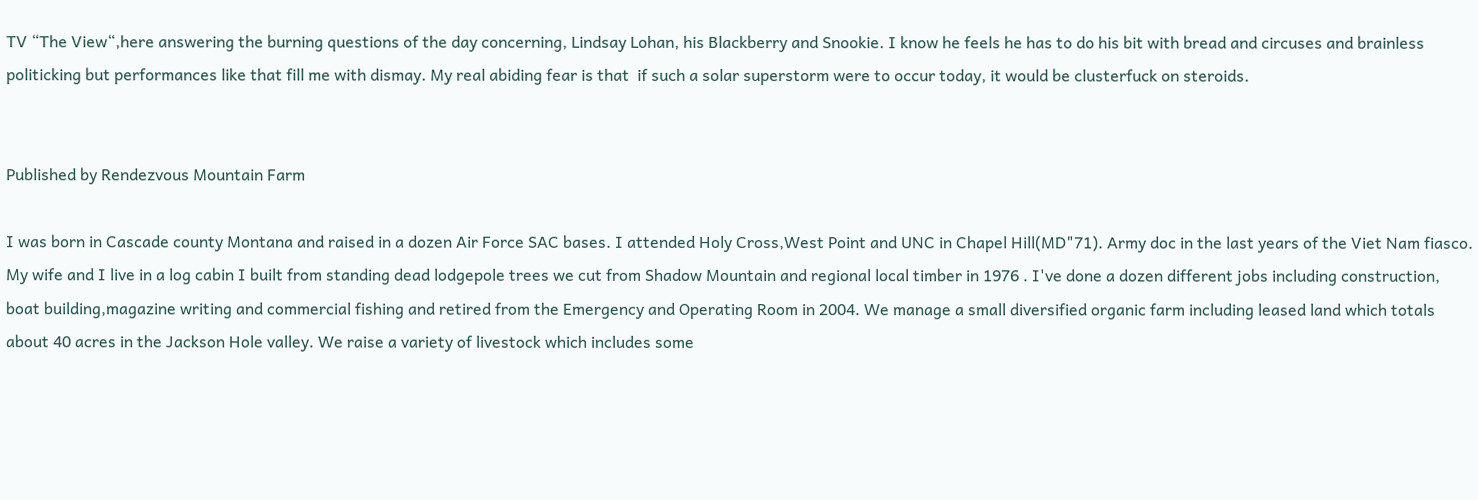TV “The View“,here answering the burning questions of the day concerning, Lindsay Lohan, his Blackberry and Snookie. I know he feels he has to do his bit with bread and circuses and brainless politicking but performances like that fill me with dismay. My real abiding fear is that  if such a solar superstorm were to occur today, it would be clusterfuck on steroids.


Published by Rendezvous Mountain Farm

I was born in Cascade county Montana and raised in a dozen Air Force SAC bases. I attended Holy Cross,West Point and UNC in Chapel Hill(MD"71). Army doc in the last years of the Viet Nam fiasco. My wife and I live in a log cabin I built from standing dead lodgepole trees we cut from Shadow Mountain and regional local timber in 1976 . I've done a dozen different jobs including construction, boat building,magazine writing and commercial fishing and retired from the Emergency and Operating Room in 2004. We manage a small diversified organic farm including leased land which totals about 40 acres in the Jackson Hole valley. We raise a variety of livestock which includes some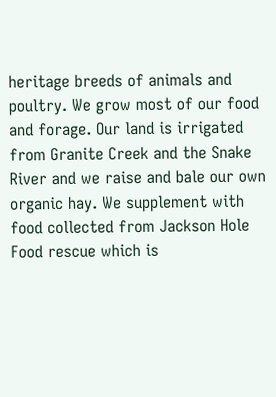heritage breeds of animals and poultry. We grow most of our food and forage. Our land is irrigated from Granite Creek and the Snake River and we raise and bale our own organic hay. We supplement with food collected from Jackson Hole Food rescue which is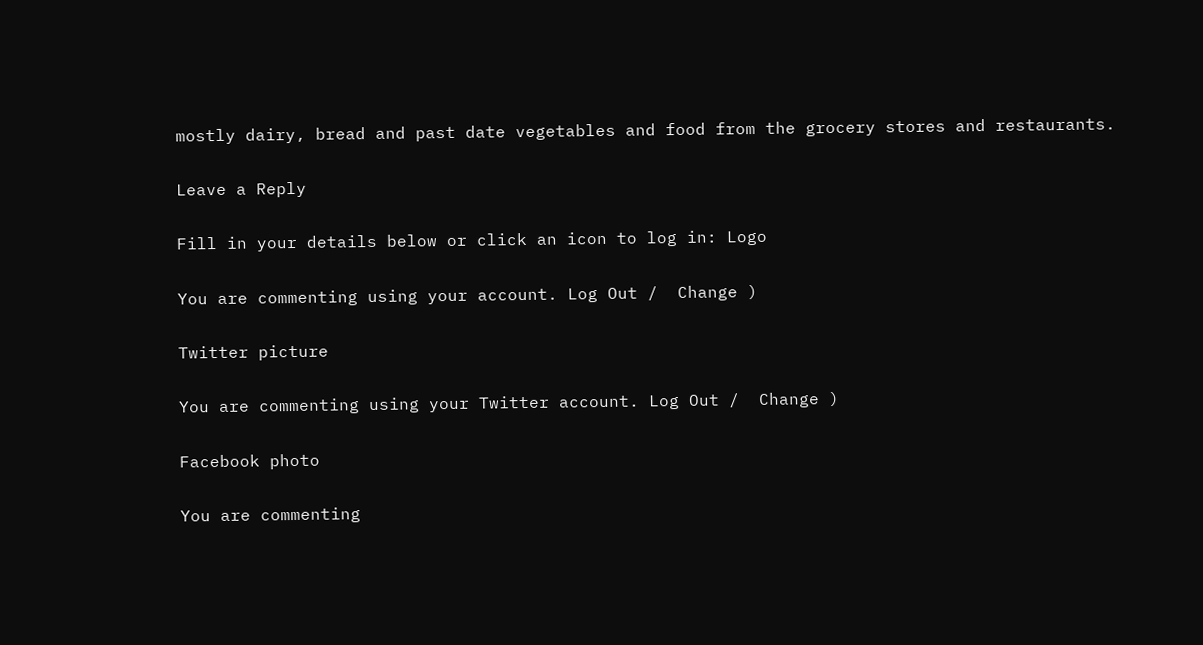mostly dairy, bread and past date vegetables and food from the grocery stores and restaurants.

Leave a Reply

Fill in your details below or click an icon to log in: Logo

You are commenting using your account. Log Out /  Change )

Twitter picture

You are commenting using your Twitter account. Log Out /  Change )

Facebook photo

You are commenting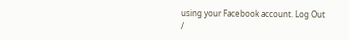using your Facebook account. Log Out /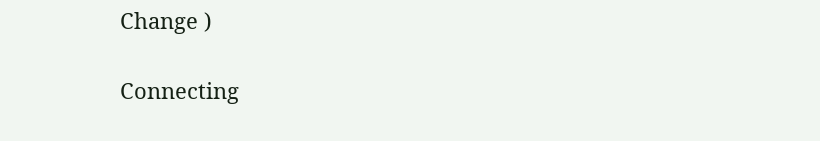Change )

Connecting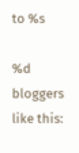to %s

%d bloggers like this: